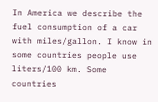In America we describe the fuel consumption of a car with miles/gallon. I know in some countries people use liters/100 km. Some countries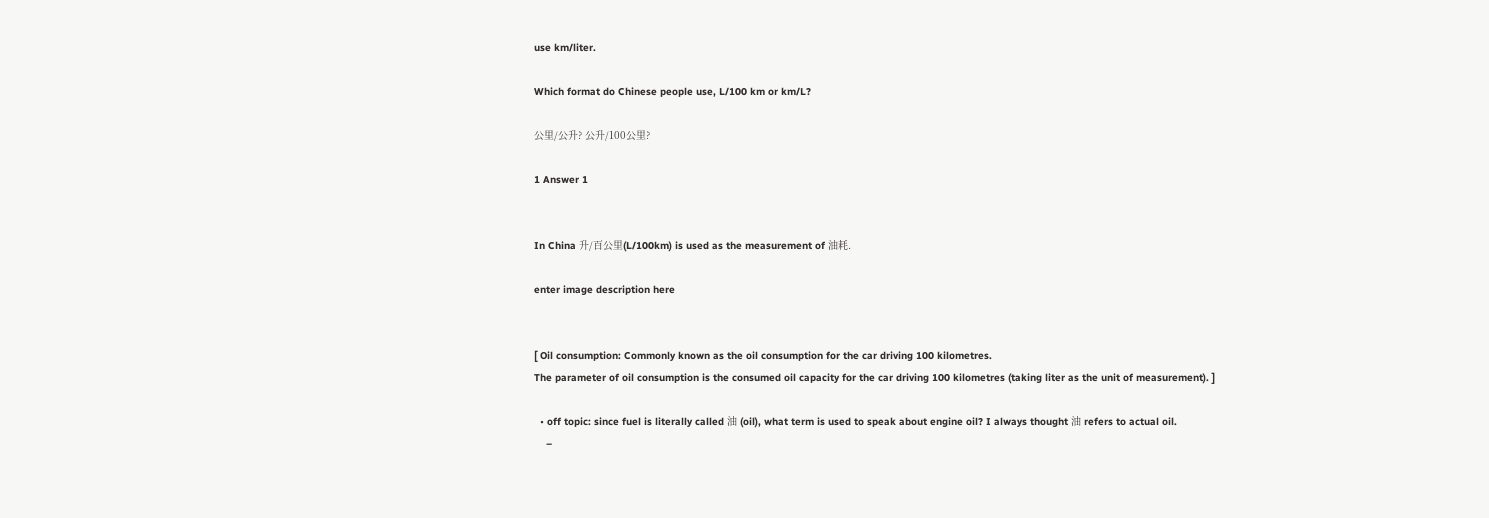use km/liter.

Which format do Chinese people use, L/100 km or km/L?

公里/公升? 公升/100公里?

1 Answer 1


In China 升/百公里(L/100km) is used as the measurement of 油耗.

enter image description here


[ Oil consumption: Commonly known as the oil consumption for the car driving 100 kilometres.
The parameter of oil consumption is the consumed oil capacity for the car driving 100 kilometres (taking liter as the unit of measurement). ]

  • off topic: since fuel is literally called 油 (oil), what term is used to speak about engine oil? I always thought 油 refers to actual oil.
    –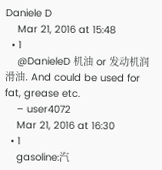Daniele D
    Mar 21, 2016 at 15:48
  • 1
    @DanieleD 机油 or 发动机润滑油. And could be used for fat, grease etc.
    – user4072
    Mar 21, 2016 at 16:30
  • 1
    gasoline:汽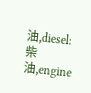油,diesel:柴油,engine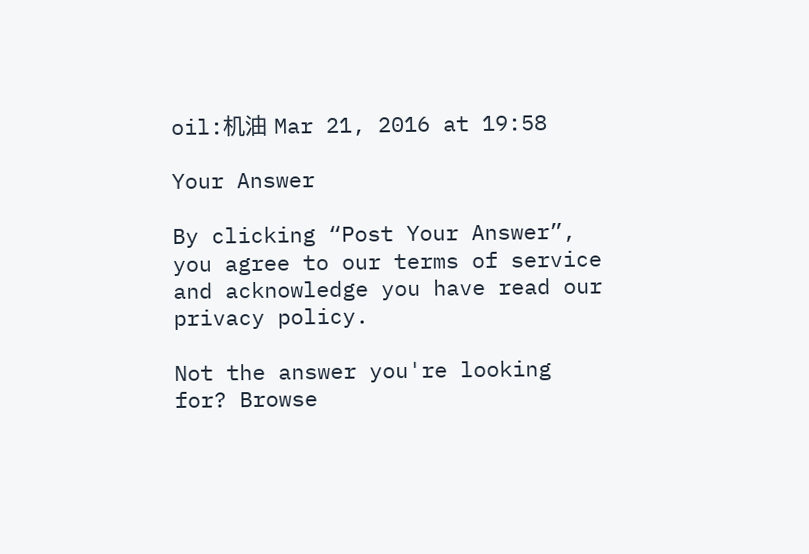oil:机油 Mar 21, 2016 at 19:58

Your Answer

By clicking “Post Your Answer”, you agree to our terms of service and acknowledge you have read our privacy policy.

Not the answer you're looking for? Browse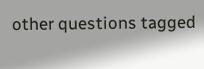other questions tagged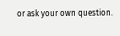or ask your own question.